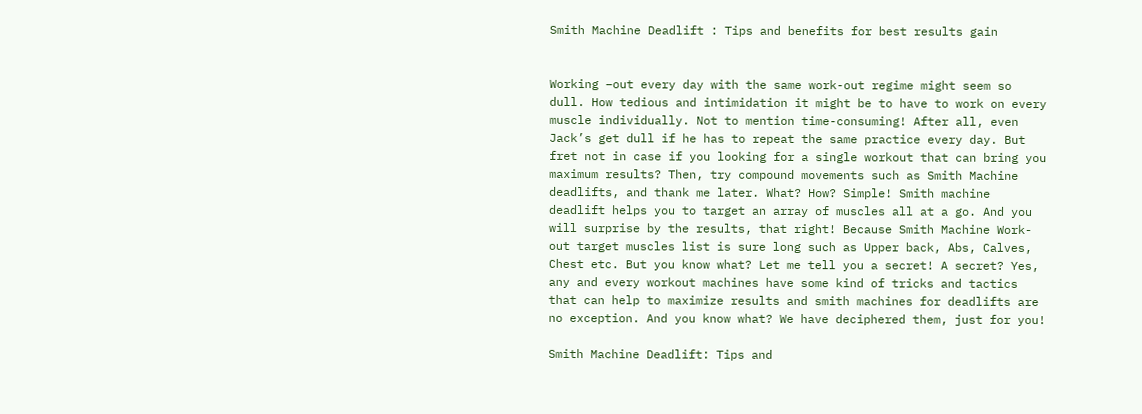Smith Machine Deadlift : Tips and benefits for best results gain


Working –out every day with the same work-out regime might seem so dull. How tedious and intimidation it might be to have to work on every muscle individually. Not to mention time-consuming! After all, even Jack’s get dull if he has to repeat the same practice every day. But fret not in case if you looking for a single workout that can bring you maximum results? Then, try compound movements such as Smith Machine deadlifts, and thank me later. What? How? Simple! Smith machine deadlift helps you to target an array of muscles all at a go. And you will surprise by the results, that right! Because Smith Machine Work-out target muscles list is sure long such as Upper back, Abs, Calves, Chest etc. But you know what? Let me tell you a secret! A secret? Yes, any and every workout machines have some kind of tricks and tactics that can help to maximize results and smith machines for deadlifts are no exception. And you know what? We have deciphered them, just for you!

Smith Machine Deadlift: Tips and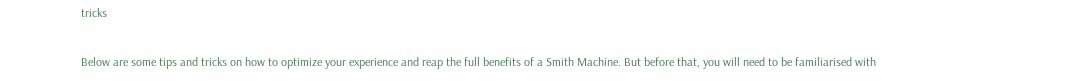tricks

Below are some tips and tricks on how to optimize your experience and reap the full benefits of a Smith Machine. But before that, you will need to be familiarised with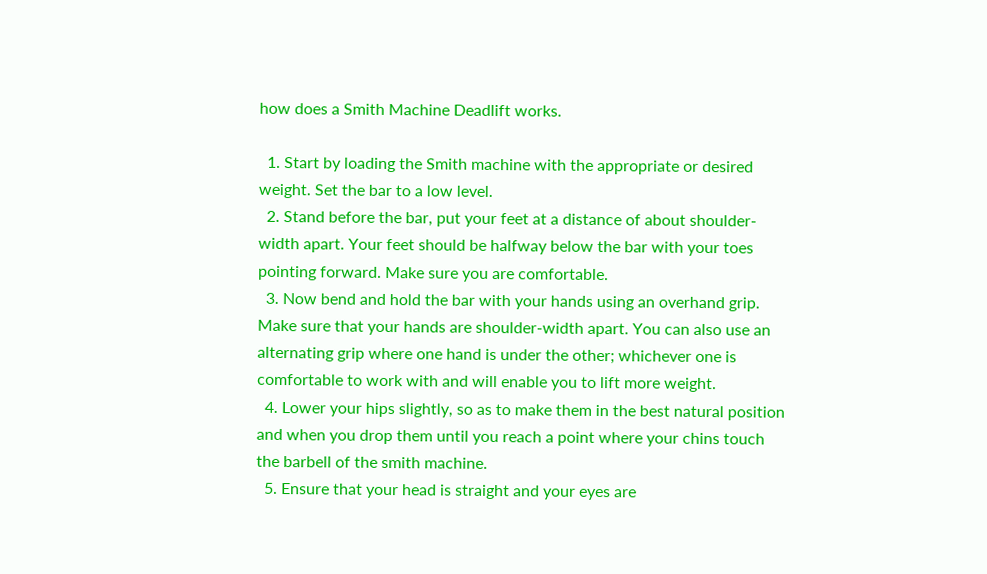how does a Smith Machine Deadlift works.

  1. Start by loading the Smith machine with the appropriate or desired weight. Set the bar to a low level.
  2. Stand before the bar, put your feet at a distance of about shoulder-width apart. Your feet should be halfway below the bar with your toes pointing forward. Make sure you are comfortable.
  3. Now bend and hold the bar with your hands using an overhand grip. Make sure that your hands are shoulder-width apart. You can also use an alternating grip where one hand is under the other; whichever one is comfortable to work with and will enable you to lift more weight.
  4. Lower your hips slightly, so as to make them in the best natural position and when you drop them until you reach a point where your chins touch the barbell of the smith machine.
  5. Ensure that your head is straight and your eyes are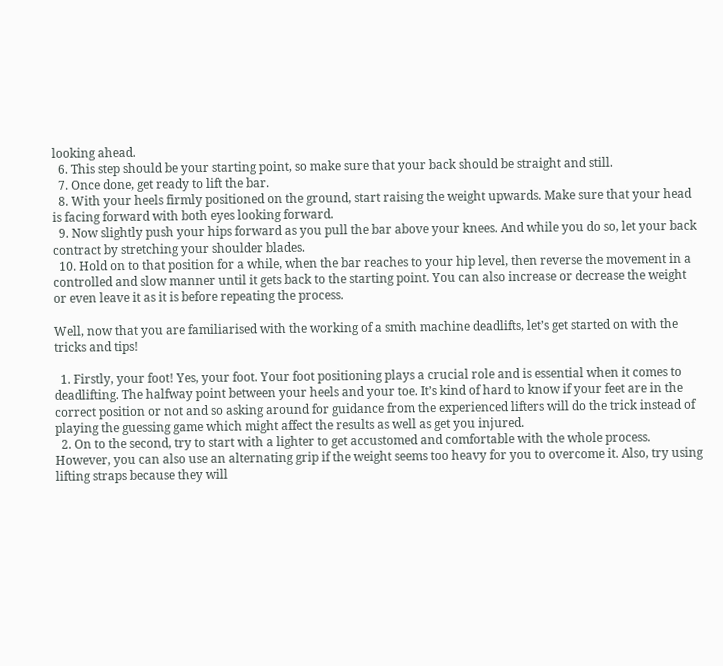looking ahead.
  6. This step should be your starting point, so make sure that your back should be straight and still.
  7. Once done, get ready to lift the bar.
  8. With your heels firmly positioned on the ground, start raising the weight upwards. Make sure that your head is facing forward with both eyes looking forward.
  9. Now slightly push your hips forward as you pull the bar above your knees. And while you do so, let your back contract by stretching your shoulder blades.
  10. Hold on to that position for a while, when the bar reaches to your hip level, then reverse the movement in a controlled and slow manner until it gets back to the starting point. You can also increase or decrease the weight or even leave it as it is before repeating the process.

Well, now that you are familiarised with the working of a smith machine deadlifts, let’s get started on with the tricks and tips!

  1. Firstly, your foot! Yes, your foot. Your foot positioning plays a crucial role and is essential when it comes to deadlifting. The halfway point between your heels and your toe. It’s kind of hard to know if your feet are in the correct position or not and so asking around for guidance from the experienced lifters will do the trick instead of playing the guessing game which might affect the results as well as get you injured.
  2. On to the second, try to start with a lighter to get accustomed and comfortable with the whole process. However, you can also use an alternating grip if the weight seems too heavy for you to overcome it. Also, try using lifting straps because they will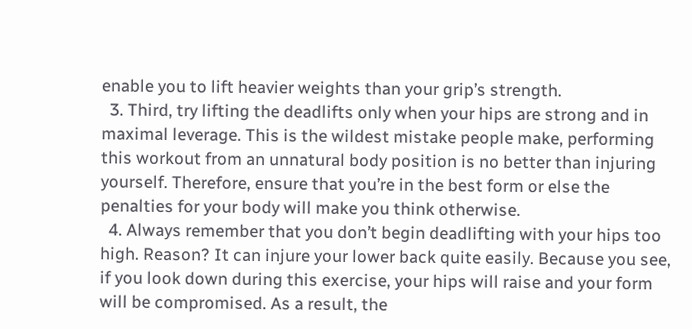enable you to lift heavier weights than your grip’s strength.
  3. Third, try lifting the deadlifts only when your hips are strong and in maximal leverage. This is the wildest mistake people make, performing this workout from an unnatural body position is no better than injuring yourself. Therefore, ensure that you’re in the best form or else the penalties for your body will make you think otherwise.
  4. Always remember that you don’t begin deadlifting with your hips too high. Reason? It can injure your lower back quite easily. Because you see, if you look down during this exercise, your hips will raise and your form will be compromised. As a result, the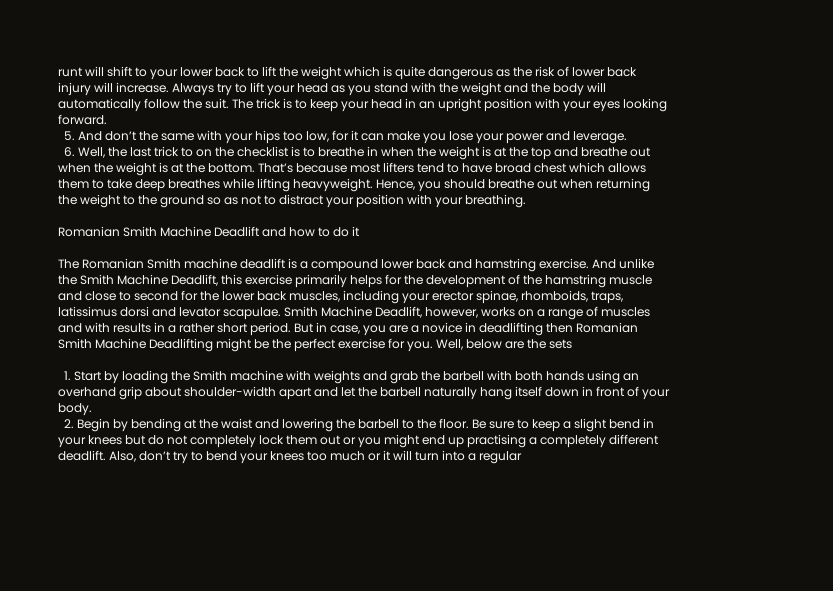runt will shift to your lower back to lift the weight which is quite dangerous as the risk of lower back injury will increase. Always try to lift your head as you stand with the weight and the body will automatically follow the suit. The trick is to keep your head in an upright position with your eyes looking forward.
  5. And don’t the same with your hips too low, for it can make you lose your power and leverage.
  6. Well, the last trick to on the checklist is to breathe in when the weight is at the top and breathe out when the weight is at the bottom. That’s because most lifters tend to have broad chest which allows them to take deep breathes while lifting heavyweight. Hence, you should breathe out when returning the weight to the ground so as not to distract your position with your breathing.

Romanian Smith Machine Deadlift and how to do it

The Romanian Smith machine deadlift is a compound lower back and hamstring exercise. And unlike the Smith Machine Deadlift, this exercise primarily helps for the development of the hamstring muscle and close to second for the lower back muscles, including your erector spinae, rhomboids, traps, latissimus dorsi and levator scapulae. Smith Machine Deadlift, however, works on a range of muscles and with results in a rather short period. But in case, you are a novice in deadlifting then Romanian Smith Machine Deadlifting might be the perfect exercise for you. Well, below are the sets

  1. Start by loading the Smith machine with weights and grab the barbell with both hands using an overhand grip about shoulder-width apart and let the barbell naturally hang itself down in front of your body.
  2. Begin by bending at the waist and lowering the barbell to the floor. Be sure to keep a slight bend in your knees but do not completely lock them out or you might end up practising a completely different deadlift. Also, don’t try to bend your knees too much or it will turn into a regular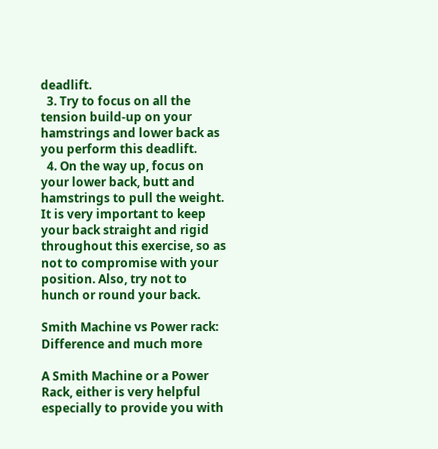deadlift.
  3. Try to focus on all the tension build-up on your hamstrings and lower back as you perform this deadlift.
  4. On the way up, focus on your lower back, butt and hamstrings to pull the weight. It is very important to keep your back straight and rigid throughout this exercise, so as not to compromise with your position. Also, try not to hunch or round your back.

Smith Machine vs Power rack: Difference and much more

A Smith Machine or a Power Rack, either is very helpful especially to provide you with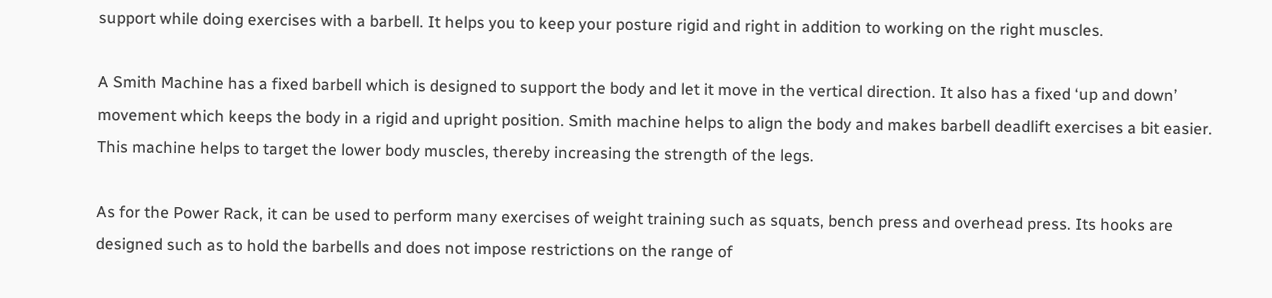support while doing exercises with a barbell. It helps you to keep your posture rigid and right in addition to working on the right muscles.

A Smith Machine has a fixed barbell which is designed to support the body and let it move in the vertical direction. It also has a fixed ‘up and down’ movement which keeps the body in a rigid and upright position. Smith machine helps to align the body and makes barbell deadlift exercises a bit easier. This machine helps to target the lower body muscles, thereby increasing the strength of the legs.

As for the Power Rack, it can be used to perform many exercises of weight training such as squats, bench press and overhead press. Its hooks are designed such as to hold the barbells and does not impose restrictions on the range of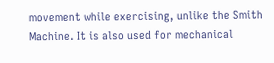movement while exercising, unlike the Smith Machine. It is also used for mechanical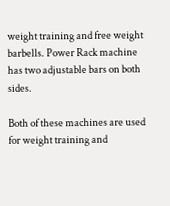weight training and free weight barbells. Power Rack machine has two adjustable bars on both sides.

Both of these machines are used for weight training and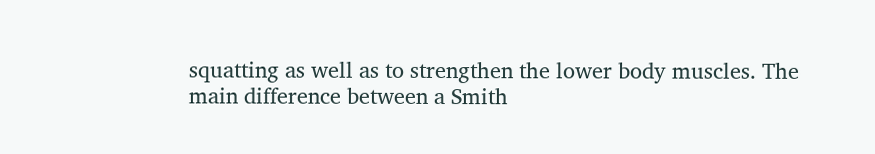squatting as well as to strengthen the lower body muscles. The main difference between a Smith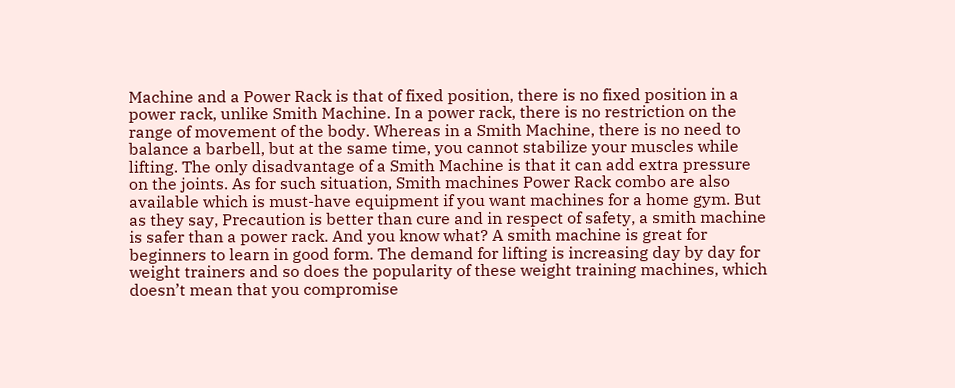Machine and a Power Rack is that of fixed position, there is no fixed position in a power rack, unlike Smith Machine. In a power rack, there is no restriction on the range of movement of the body. Whereas in a Smith Machine, there is no need to balance a barbell, but at the same time, you cannot stabilize your muscles while lifting. The only disadvantage of a Smith Machine is that it can add extra pressure on the joints. As for such situation, Smith machines Power Rack combo are also available which is must-have equipment if you want machines for a home gym. But as they say, Precaution is better than cure and in respect of safety, a smith machine is safer than a power rack. And you know what? A smith machine is great for beginners to learn in good form. The demand for lifting is increasing day by day for weight trainers and so does the popularity of these weight training machines, which doesn’t mean that you compromise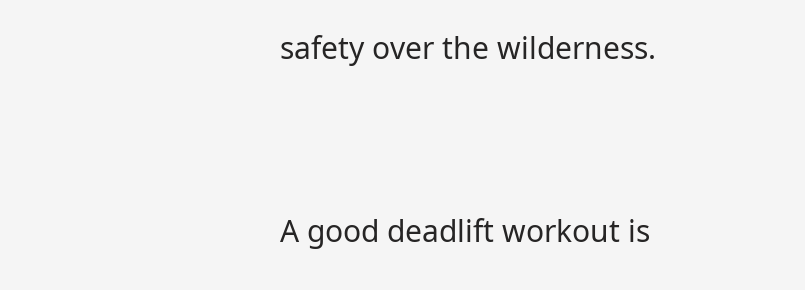safety over the wilderness.


A good deadlift workout is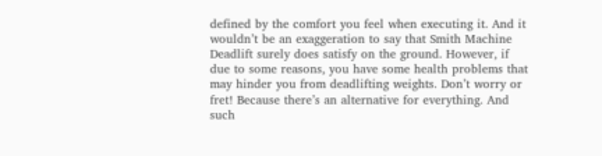defined by the comfort you feel when executing it. And it wouldn’t be an exaggeration to say that Smith Machine Deadlift surely does satisfy on the ground. However, if due to some reasons, you have some health problems that may hinder you from deadlifting weights. Don’t worry or fret! Because there’s an alternative for everything. And such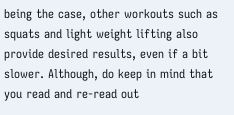being the case, other workouts such as squats and light weight lifting also provide desired results, even if a bit slower. Although, do keep in mind that you read and re-read out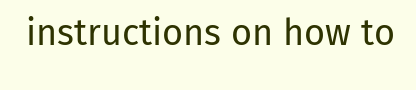instructions on how to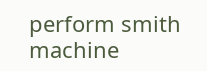perform smith machine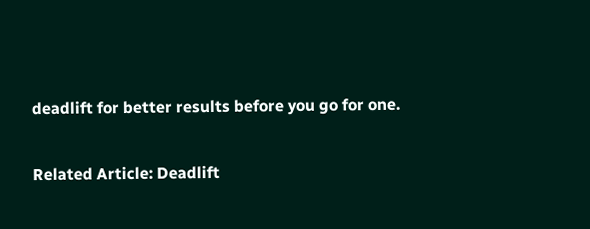deadlift for better results before you go for one.

Related Article: Deadlift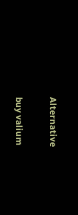Alternative

buy valium